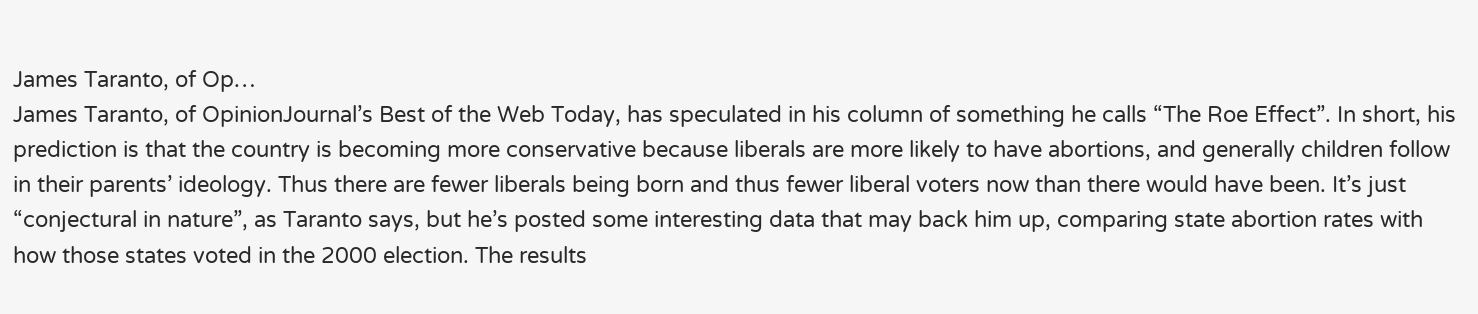James Taranto, of Op…
James Taranto, of OpinionJournal’s Best of the Web Today, has speculated in his column of something he calls “The Roe Effect”. In short, his prediction is that the country is becoming more conservative because liberals are more likely to have abortions, and generally children follow in their parents’ ideology. Thus there are fewer liberals being born and thus fewer liberal voters now than there would have been. It’s just “conjectural in nature”, as Taranto says, but he’s posted some interesting data that may back him up, comparing state abortion rates with how those states voted in the 2000 election. The results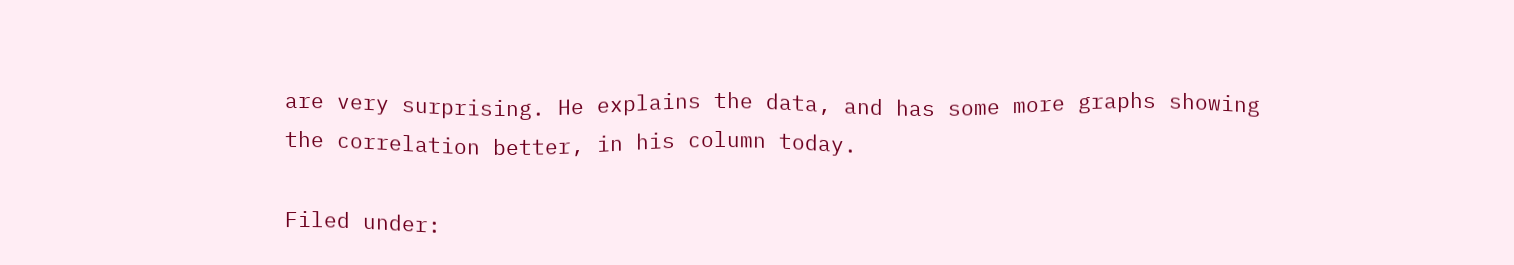are very surprising. He explains the data, and has some more graphs showing the correlation better, in his column today.

Filed under: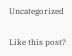Uncategorized

Like this post?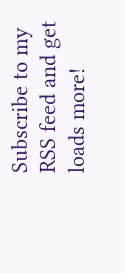Subscribe to my RSS feed and get loads more!